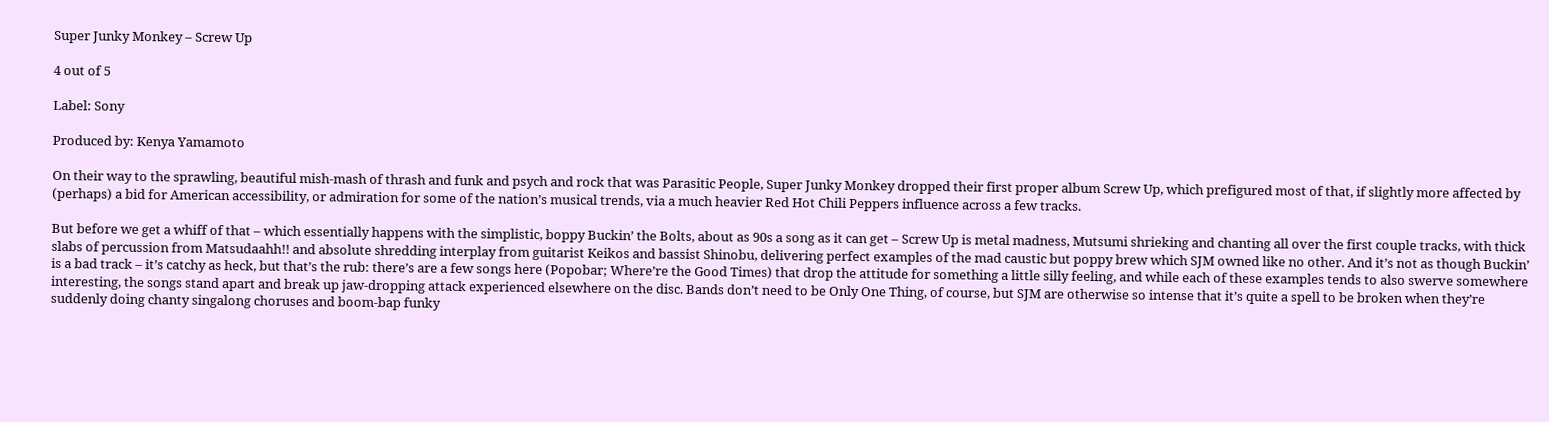Super Junky Monkey – Screw Up

4 out of 5

Label: Sony

Produced by: Kenya Yamamoto

On their way to the sprawling, beautiful mish-mash of thrash and funk and psych and rock that was Parasitic People, Super Junky Monkey dropped their first proper album Screw Up, which prefigured most of that, if slightly more affected by (perhaps) a bid for American accessibility, or admiration for some of the nation’s musical trends, via a much heavier Red Hot Chili Peppers influence across a few tracks.

But before we get a whiff of that – which essentially happens with the simplistic, boppy Buckin’ the Bolts, about as 90s a song as it can get – Screw Up is metal madness, Mutsumi shrieking and chanting all over the first couple tracks, with thick slabs of percussion from Matsudaahh!! and absolute shredding interplay from guitarist Keikos and bassist Shinobu, delivering perfect examples of the mad caustic but poppy brew which SJM owned like no other. And it’s not as though Buckin’ is a bad track – it’s catchy as heck, but that’s the rub: there’s are a few songs here (Popobar; Where’re the Good Times) that drop the attitude for something a little silly feeling, and while each of these examples tends to also swerve somewhere interesting, the songs stand apart and break up jaw-dropping attack experienced elsewhere on the disc. Bands don’t need to be Only One Thing, of course, but SJM are otherwise so intense that it’s quite a spell to be broken when they’re suddenly doing chanty singalong choruses and boom-bap funky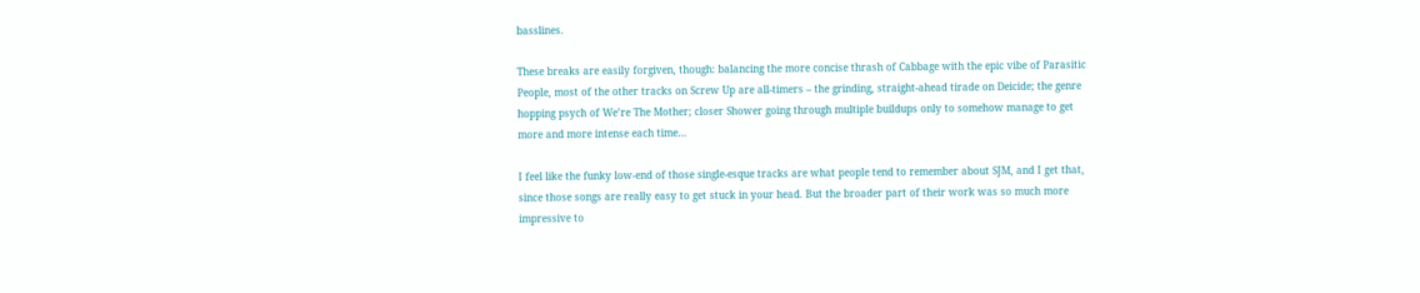basslines.

These breaks are easily forgiven, though: balancing the more concise thrash of Cabbage with the epic vibe of Parasitic People, most of the other tracks on Screw Up are all-timers – the grinding, straight-ahead tirade on Deicide; the genre hopping psych of We’re The Mother; closer Shower going through multiple buildups only to somehow manage to get more and more intense each time…

I feel like the funky low-end of those single-esque tracks are what people tend to remember about SJM, and I get that, since those songs are really easy to get stuck in your head. But the broader part of their work was so much more impressive to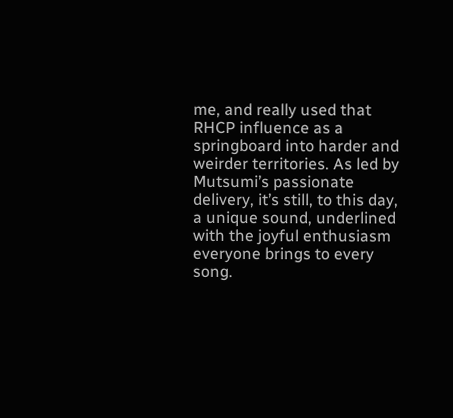me, and really used that RHCP influence as a springboard into harder and weirder territories. As led by Mutsumi’s passionate delivery, it’s still, to this day, a unique sound, underlined with the joyful enthusiasm everyone brings to every song.